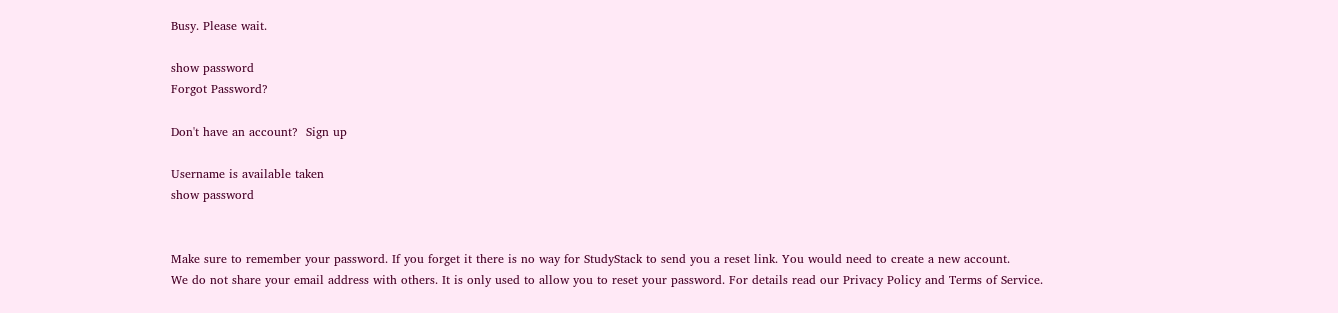Busy. Please wait.

show password
Forgot Password?

Don't have an account?  Sign up

Username is available taken
show password


Make sure to remember your password. If you forget it there is no way for StudyStack to send you a reset link. You would need to create a new account.
We do not share your email address with others. It is only used to allow you to reset your password. For details read our Privacy Policy and Terms of Service.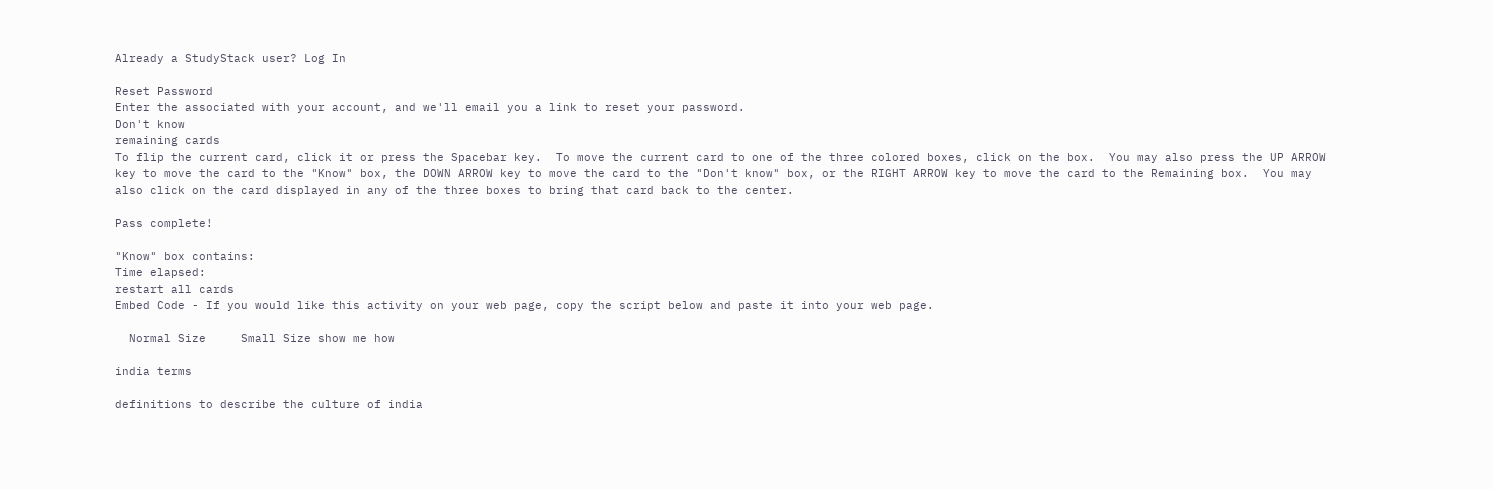Already a StudyStack user? Log In

Reset Password
Enter the associated with your account, and we'll email you a link to reset your password.
Don't know
remaining cards
To flip the current card, click it or press the Spacebar key.  To move the current card to one of the three colored boxes, click on the box.  You may also press the UP ARROW key to move the card to the "Know" box, the DOWN ARROW key to move the card to the "Don't know" box, or the RIGHT ARROW key to move the card to the Remaining box.  You may also click on the card displayed in any of the three boxes to bring that card back to the center.

Pass complete!

"Know" box contains:
Time elapsed:
restart all cards
Embed Code - If you would like this activity on your web page, copy the script below and paste it into your web page.

  Normal Size     Small Size show me how

india terms

definitions to describe the culture of india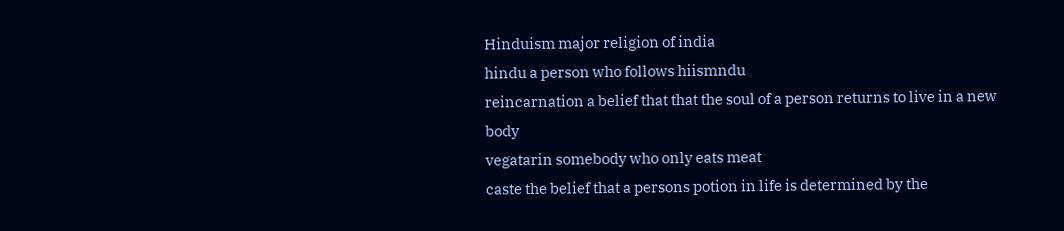Hinduism major religion of india
hindu a person who follows hiismndu
reincarnation a belief that that the soul of a person returns to live in a new body
vegatarin somebody who only eats meat
caste the belief that a persons potion in life is determined by the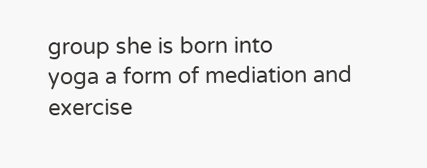group she is born into
yoga a form of mediation and exercise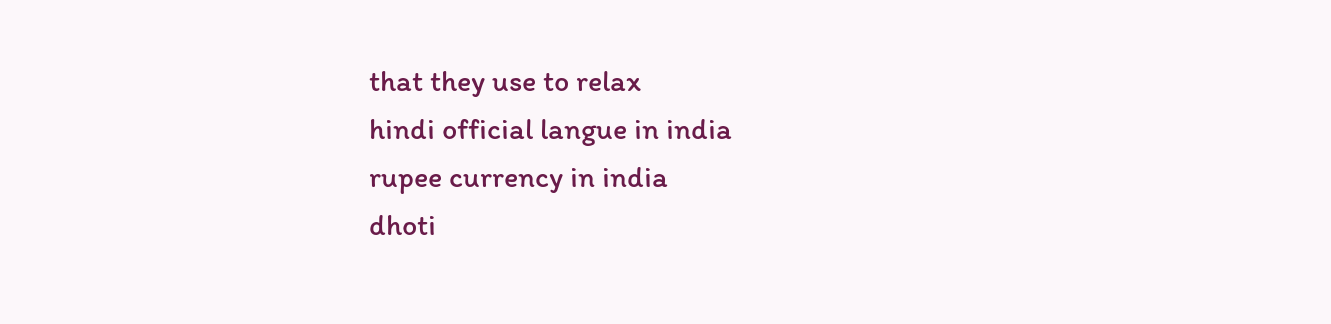that they use to relax
hindi official langue in india
rupee currency in india
dhoti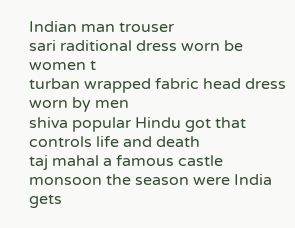Indian man trouser
sari raditional dress worn be women t
turban wrapped fabric head dress worn by men
shiva popular Hindu got that controls life and death
taj mahal a famous castle
monsoon the season were India gets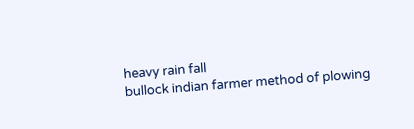heavy rain fall
bullock indian farmer method of plowing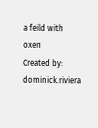a feild with oxen
Created by: dominick.riviera